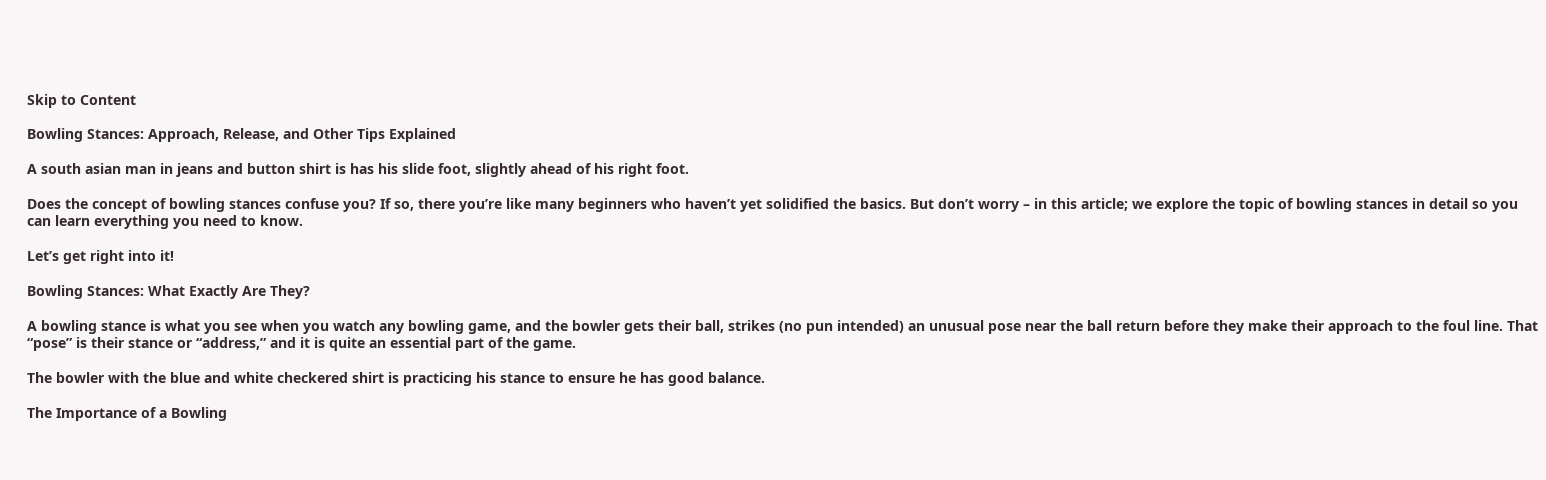Skip to Content

Bowling Stances: Approach, Release, and Other Tips Explained

A south asian man in jeans and button shirt is has his slide foot, slightly ahead of his right foot.

Does the concept of bowling stances confuse you? If so, there you’re like many beginners who haven’t yet solidified the basics. But don’t worry – in this article; we explore the topic of bowling stances in detail so you can learn everything you need to know.

Let’s get right into it!

Bowling Stances: What Exactly Are They?

A bowling stance is what you see when you watch any bowling game, and the bowler gets their ball, strikes (no pun intended) an unusual pose near the ball return before they make their approach to the foul line. That “pose” is their stance or “address,” and it is quite an essential part of the game.

The bowler with the blue and white checkered shirt is practicing his stance to ensure he has good balance.

The Importance of a Bowling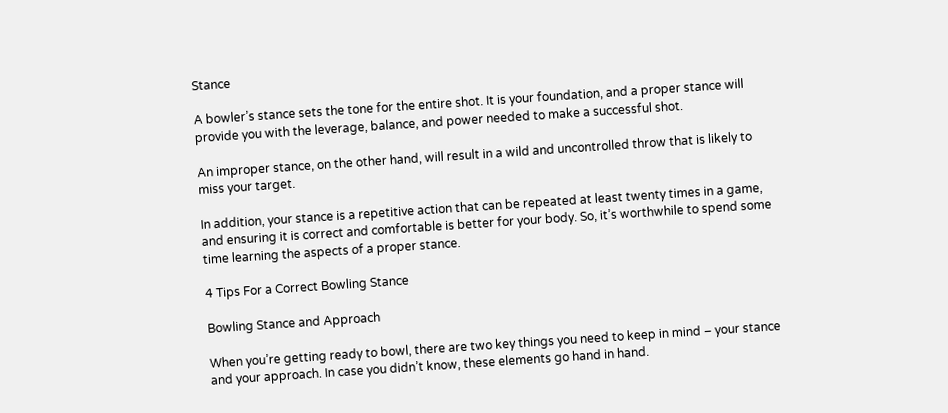Stance

A bowler’s stance sets the tone for the entire shot. It is your foundation, and a proper stance will provide you with the leverage, balance, and power needed to make a successful shot.

An improper stance, on the other hand, will result in a wild and uncontrolled throw that is likely to miss your target.

In addition, your stance is a repetitive action that can be repeated at least twenty times in a game, and ensuring it is correct and comfortable is better for your body. So, it’s worthwhile to spend some time learning the aspects of a proper stance.

4 Tips For a Correct Bowling Stance

Bowling Stance and Approach

When you’re getting ready to bowl, there are two key things you need to keep in mind – your stance and your approach. In case you didn’t know, these elements go hand in hand.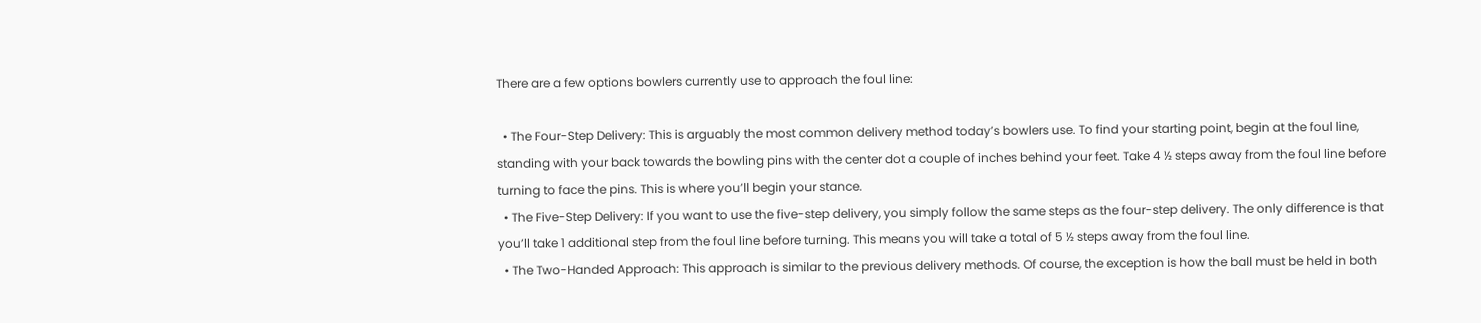There are a few options bowlers currently use to approach the foul line:

  • The Four-Step Delivery: This is arguably the most common delivery method today’s bowlers use. To find your starting point, begin at the foul line, standing with your back towards the bowling pins with the center dot a couple of inches behind your feet. Take 4 ½ steps away from the foul line before turning to face the pins. This is where you’ll begin your stance.
  • The Five-Step Delivery: If you want to use the five-step delivery, you simply follow the same steps as the four-step delivery. The only difference is that you’ll take 1 additional step from the foul line before turning. This means you will take a total of 5 ½ steps away from the foul line.
  • The Two-Handed Approach: This approach is similar to the previous delivery methods. Of course, the exception is how the ball must be held in both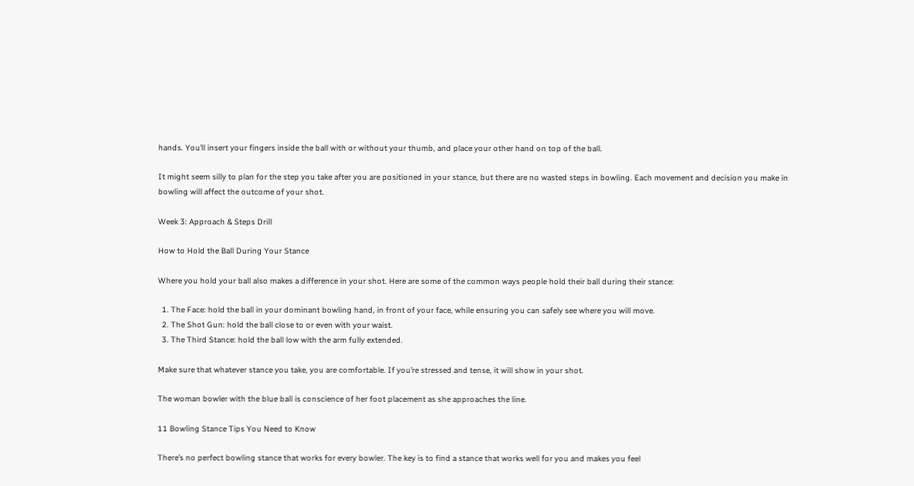hands. You’ll insert your fingers inside the ball with or without your thumb, and place your other hand on top of the ball.

It might seem silly to plan for the step you take after you are positioned in your stance, but there are no wasted steps in bowling. Each movement and decision you make in bowling will affect the outcome of your shot.

Week 3: Approach & Steps Drill

How to Hold the Ball During Your Stance

Where you hold your ball also makes a difference in your shot. Here are some of the common ways people hold their ball during their stance:

  1. The Face: hold the ball in your dominant bowling hand, in front of your face, while ensuring you can safely see where you will move.
  2. The Shot Gun: hold the ball close to or even with your waist.
  3. The Third Stance: hold the ball low with the arm fully extended.

Make sure that whatever stance you take, you are comfortable. If you’re stressed and tense, it will show in your shot.

The woman bowler with the blue ball is conscience of her foot placement as she approaches the line.

11 Bowling Stance Tips You Need to Know

There’s no perfect bowling stance that works for every bowler. The key is to find a stance that works well for you and makes you feel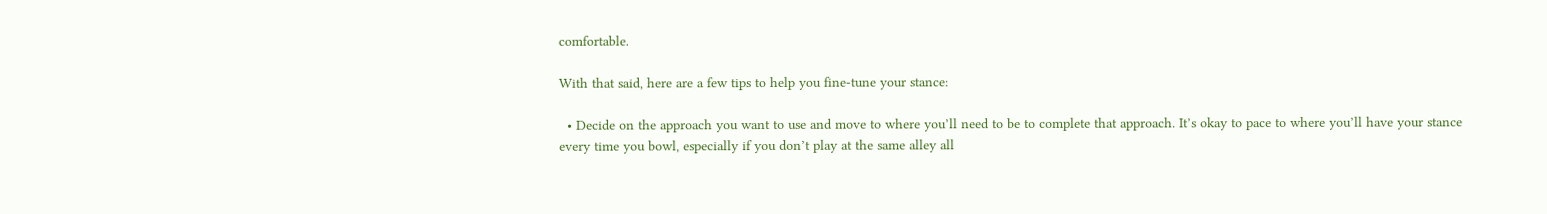comfortable.

With that said, here are a few tips to help you fine-tune your stance:

  • Decide on the approach you want to use and move to where you’ll need to be to complete that approach. It’s okay to pace to where you’ll have your stance every time you bowl, especially if you don’t play at the same alley all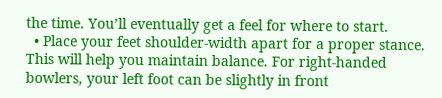the time. You’ll eventually get a feel for where to start.
  • Place your feet shoulder-width apart for a proper stance. This will help you maintain balance. For right-handed bowlers, your left foot can be slightly in front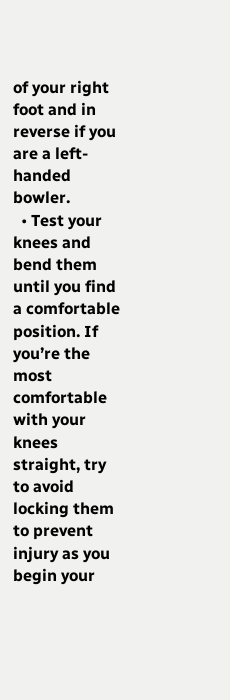of your right foot and in reverse if you are a left-handed bowler.
  • Test your knees and bend them until you find a comfortable position. If you’re the most comfortable with your knees straight, try to avoid locking them to prevent injury as you begin your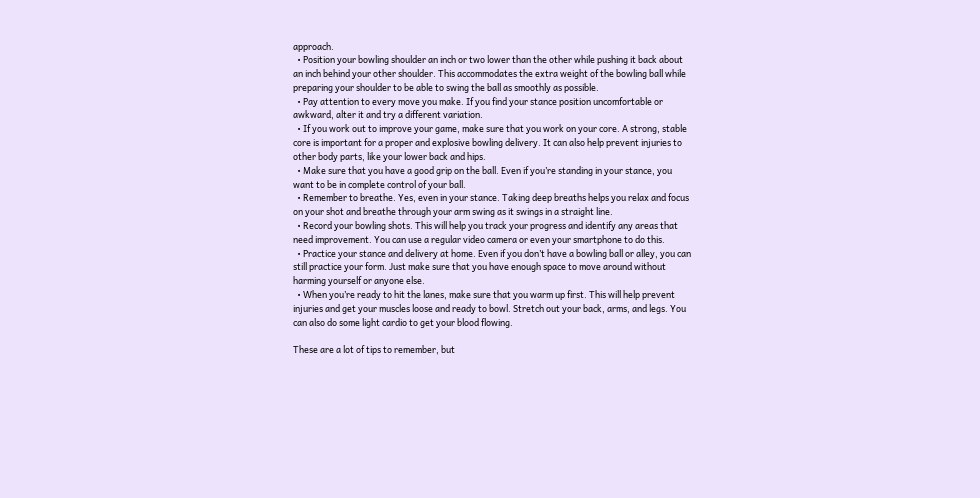approach.
  • Position your bowling shoulder an inch or two lower than the other while pushing it back about an inch behind your other shoulder. This accommodates the extra weight of the bowling ball while preparing your shoulder to be able to swing the ball as smoothly as possible.
  • Pay attention to every move you make. If you find your stance position uncomfortable or awkward, alter it and try a different variation.
  • If you work out to improve your game, make sure that you work on your core. A strong, stable core is important for a proper and explosive bowling delivery. It can also help prevent injuries to other body parts, like your lower back and hips.
  • Make sure that you have a good grip on the ball. Even if you’re standing in your stance, you want to be in complete control of your ball.
  • Remember to breathe. Yes, even in your stance. Taking deep breaths helps you relax and focus on your shot and breathe through your arm swing as it swings in a straight line.
  • Record your bowling shots. This will help you track your progress and identify any areas that need improvement. You can use a regular video camera or even your smartphone to do this.
  • Practice your stance and delivery at home. Even if you don’t have a bowling ball or alley, you can still practice your form. Just make sure that you have enough space to move around without harming yourself or anyone else.
  • When you’re ready to hit the lanes, make sure that you warm up first. This will help prevent injuries and get your muscles loose and ready to bowl. Stretch out your back, arms, and legs. You can also do some light cardio to get your blood flowing.

These are a lot of tips to remember, but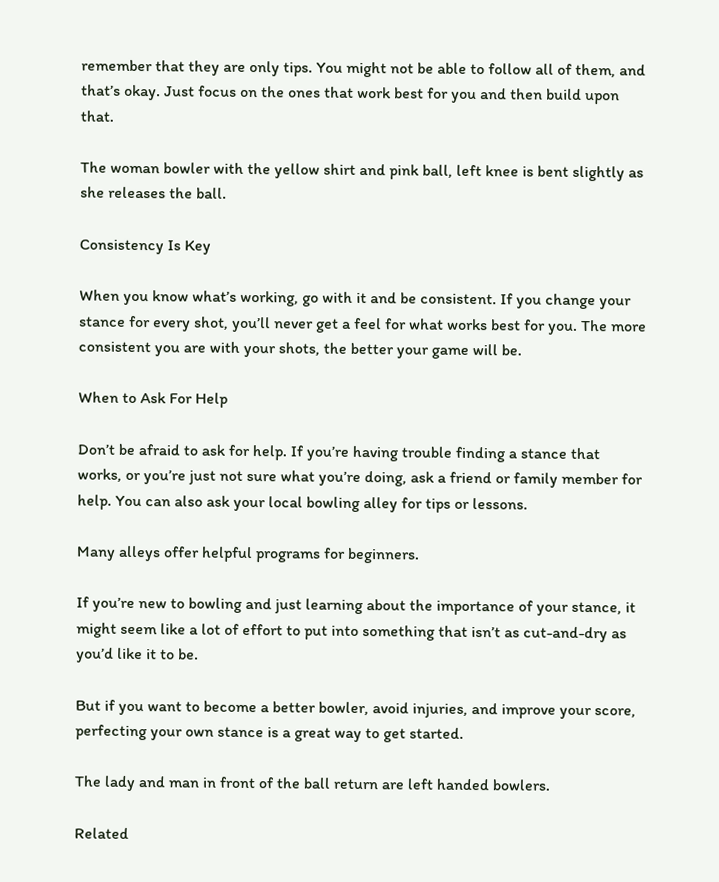remember that they are only tips. You might not be able to follow all of them, and that’s okay. Just focus on the ones that work best for you and then build upon that.

The woman bowler with the yellow shirt and pink ball, left knee is bent slightly as she releases the ball.

Consistency Is Key

When you know what’s working, go with it and be consistent. If you change your stance for every shot, you’ll never get a feel for what works best for you. The more consistent you are with your shots, the better your game will be.

When to Ask For Help

Don’t be afraid to ask for help. If you’re having trouble finding a stance that works, or you’re just not sure what you’re doing, ask a friend or family member for help. You can also ask your local bowling alley for tips or lessons.

Many alleys offer helpful programs for beginners.

If you’re new to bowling and just learning about the importance of your stance, it might seem like a lot of effort to put into something that isn’t as cut-and-dry as you’d like it to be.

But if you want to become a better bowler, avoid injuries, and improve your score, perfecting your own stance is a great way to get started.

The lady and man in front of the ball return are left handed bowlers.

Related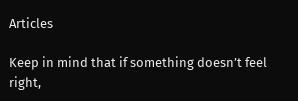Articles

Keep in mind that if something doesn’t feel right,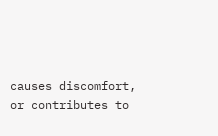causes discomfort, or contributes to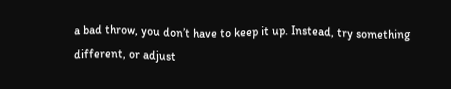a bad throw, you don’t have to keep it up. Instead, try something different, or adjust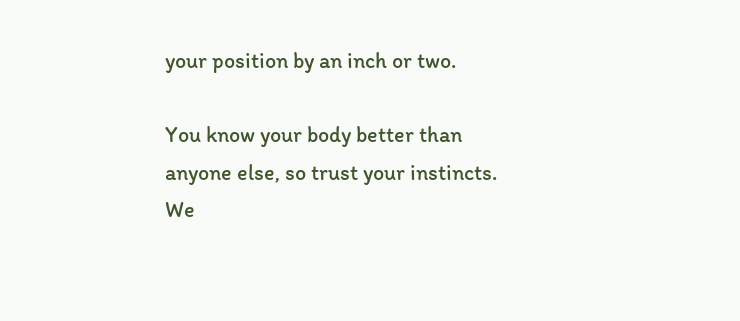your position by an inch or two.

You know your body better than anyone else, so trust your instincts. We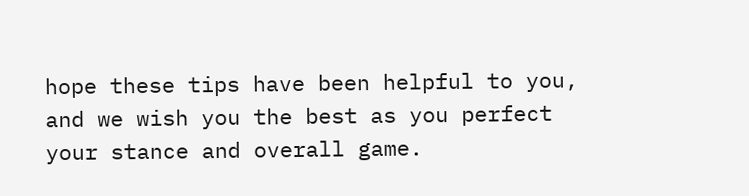hope these tips have been helpful to you, and we wish you the best as you perfect your stance and overall game.